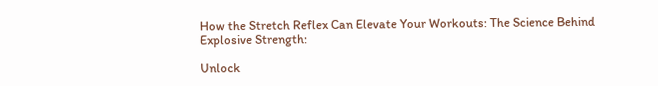How the Stretch Reflex Can Elevate Your Workouts: The Science Behind Explosive Strength:

Unlock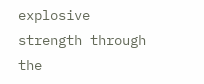explosive strength through the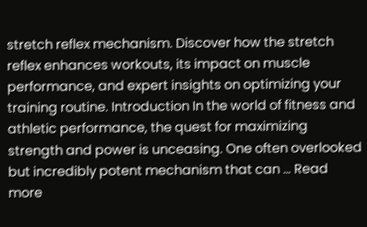stretch reflex mechanism. Discover how the stretch reflex enhances workouts, its impact on muscle performance, and expert insights on optimizing your training routine. Introduction In the world of fitness and athletic performance, the quest for maximizing strength and power is unceasing. One often overlooked but incredibly potent mechanism that can … Read more